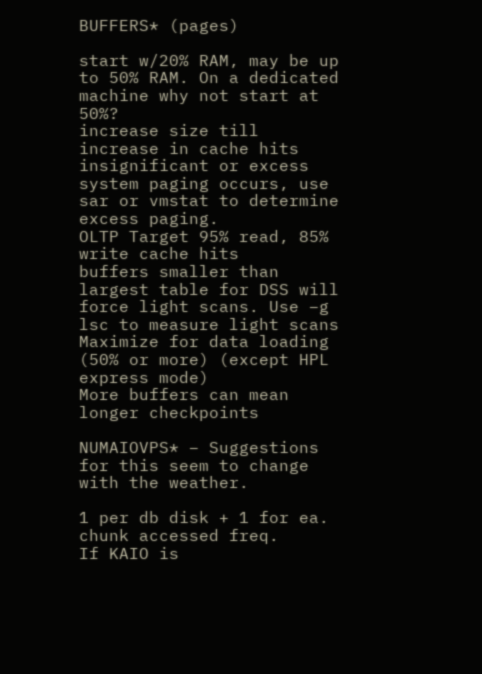BUFFERS* (pages)

start w/20% RAM, may be up to 50% RAM. On a dedicated machine why not start at 50%?
increase size till increase in cache hits insignificant or excess system paging occurs, use sar or vmstat to determine excess paging.
OLTP Target 95% read, 85% write cache hits
buffers smaller than largest table for DSS will force light scans. Use –g lsc to measure light scans
Maximize for data loading (50% or more) (except HPL express mode)
More buffers can mean longer checkpoints

NUMAIOVPS* – Suggestions for this seem to change with the weather.

1 per db disk + 1 for ea. chunk accessed freq.
If KAIO is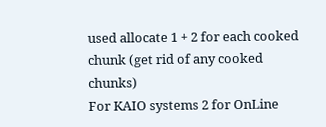used allocate 1 + 2 for each cooked chunk (get rid of any cooked chunks)
For KAIO systems 2 for OnLine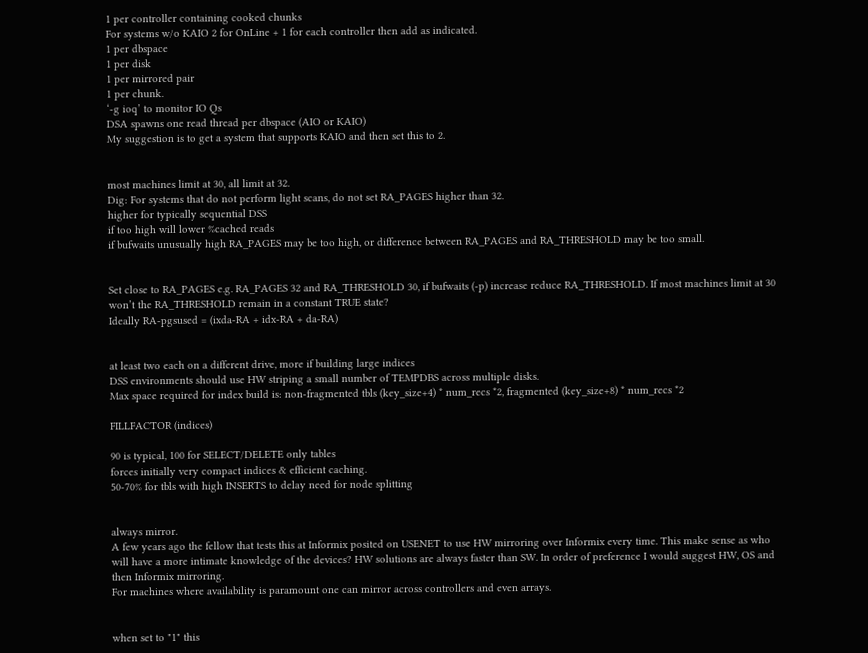1 per controller containing cooked chunks
For systems w/o KAIO 2 for OnLine + 1 for each controller then add as indicated.
1 per dbspace
1 per disk
1 per mirrored pair
1 per chunk.
‘-g ioq’ to monitor IO Qs
DSA spawns one read thread per dbspace (AIO or KAIO)
My suggestion is to get a system that supports KAIO and then set this to 2.


most machines limit at 30, all limit at 32.
Dig: For systems that do not perform light scans, do not set RA_PAGES higher than 32.
higher for typically sequential DSS
if too high will lower %cached reads
if bufwaits unusually high RA_PAGES may be too high, or difference between RA_PAGES and RA_THRESHOLD may be too small.


Set close to RA_PAGES e.g. RA_PAGES 32 and RA_THRESHOLD 30, if bufwaits (-p) increase reduce RA_THRESHOLD. If most machines limit at 30 won’t the RA_THRESHOLD remain in a constant TRUE state?
Ideally RA-pgsused = (ixda-RA + idx-RA + da-RA)


at least two each on a different drive, more if building large indices
DSS environments should use HW striping a small number of TEMPDBS across multiple disks.
Max space required for index build is: non-fragmented tbls (key_size+4) * num_recs *2, fragmented (key_size+8) * num_recs *2

FILLFACTOR (indices)

90 is typical, 100 for SELECT/DELETE only tables
forces initially very compact indices & efficient caching.
50-70% for tbls with high INSERTS to delay need for node splitting


always mirror.
A few years ago the fellow that tests this at Informix posited on USENET to use HW mirroring over Informix every time. This make sense as who will have a more intimate knowledge of the devices? HW solutions are always faster than SW. In order of preference I would suggest HW, OS and then Informix mirroring.
For machines where availability is paramount one can mirror across controllers and even arrays.


when set to "1" this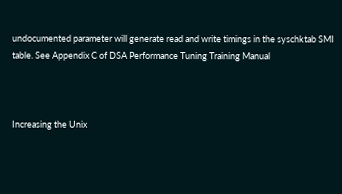undocumented parameter will generate read and write timings in the syschktab SMI table. See Appendix C of DSA Performance Tuning Training Manual



Increasing the Unix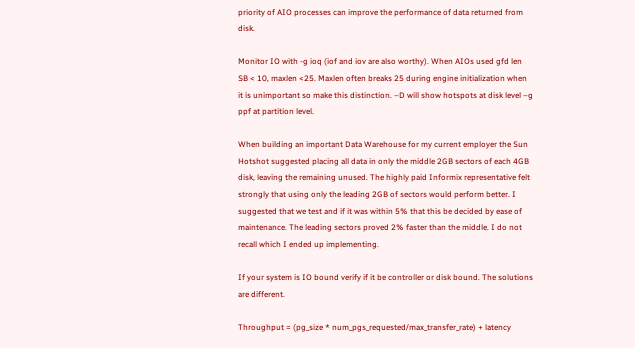priority of AIO processes can improve the performance of data returned from disk.

Monitor IO with -g ioq (iof and iov are also worthy). When AIOs used gfd len SB < 10, maxlen <25. Maxlen often breaks 25 during engine initialization when it is unimportant so make this distinction. –D will show hotspots at disk level –g ppf at partition level.

When building an important Data Warehouse for my current employer the Sun Hotshot suggested placing all data in only the middle 2GB sectors of each 4GB disk, leaving the remaining unused. The highly paid Informix representative felt strongly that using only the leading 2GB of sectors would perform better. I suggested that we test and if it was within 5% that this be decided by ease of maintenance. The leading sectors proved 2% faster than the middle. I do not recall which I ended up implementing.

If your system is IO bound verify if it be controller or disk bound. The solutions are different.

Throughput = (pg_size * num_pgs_requested/max_transfer_rate) + latency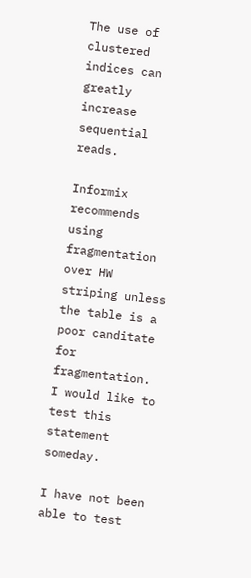The use of clustered indices can greatly increase sequential reads.

Informix recommends using fragmentation over HW striping unless the table is a poor canditate for fragmentation. I would like to test this statement someday.

I have not been able to test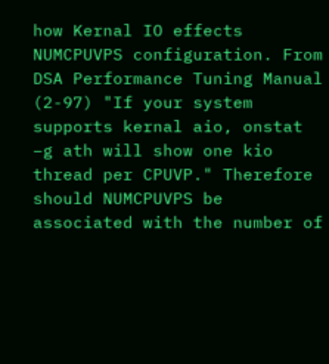how Kernal IO effects NUMCPUVPS configuration. From DSA Performance Tuning Manual (2-97) "If your system supports kernal aio, onstat –g ath will show one kio thread per CPUVP." Therefore should NUMCPUVPS be associated with the number of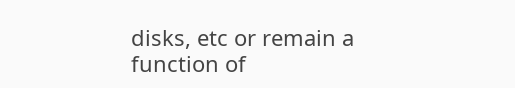disks, etc or remain a function of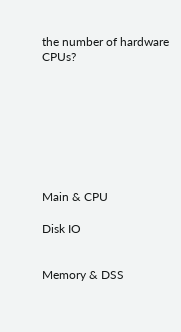the number of hardware CPUs?








Main & CPU

Disk IO


Memory & DSS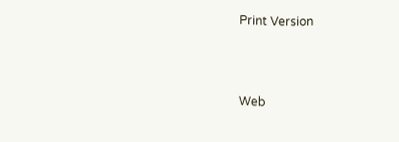Print Version



Web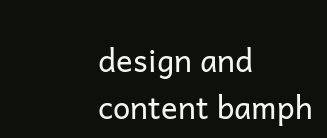design and content bamph